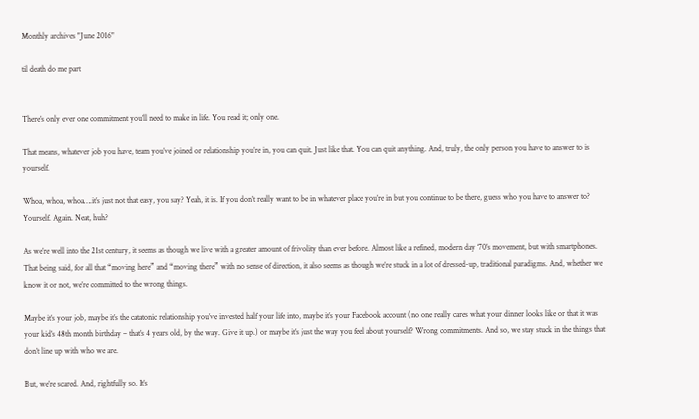Monthly archives "June 2016"

til death do me part


There’s only ever one commitment you’ll need to make in life. You read it; only one.

That means, whatever job you have, team you’ve joined or relationship you’re in, you can quit. Just like that. You can quit anything. And, truly, the only person you have to answer to is yourself.

Whoa, whoa, whoa….it’s just not that easy, you say? Yeah, it is. If you don’t really want to be in whatever place you’re in but you continue to be there, guess who you have to answer to? Yourself. Again. Neat, huh?

As we’re well into the 21st century, it seems as though we live with a greater amount of frivolity than ever before. Almost like a refined, modern day ‘70’s movement, but with smartphones. That being said, for all that “moving here” and “moving there” with no sense of direction, it also seems as though we’re stuck in a lot of dressed-up, traditional paradigms. And, whether we know it or not, we’re committed to the wrong things.

Maybe it’s your job, maybe it’s the catatonic relationship you’ve invested half your life into, maybe it’s your Facebook account (no one really cares what your dinner looks like or that it was your kid’s 48th month birthday – that’s 4 years old, by the way. Give it up.) or maybe it’s just the way you feel about yourself? Wrong commitments. And so, we stay stuck in the things that don’t line up with who we are.

But, we’re scared. And, rightfully so. It’s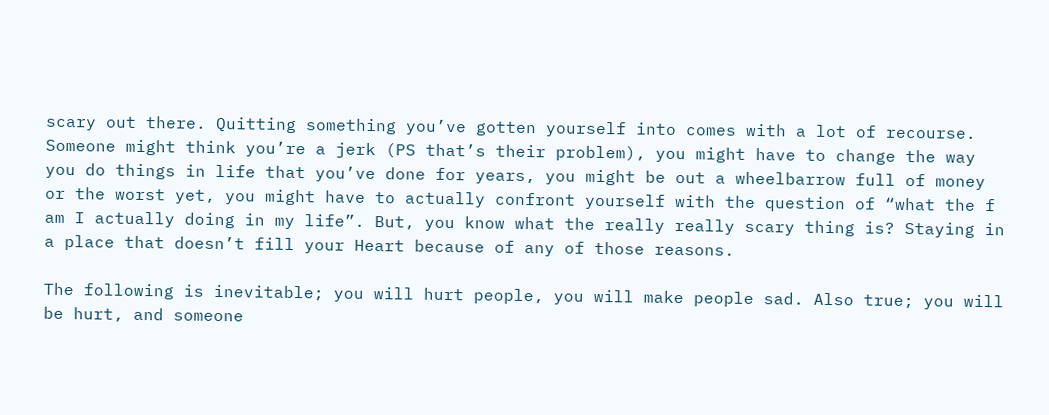scary out there. Quitting something you’ve gotten yourself into comes with a lot of recourse. Someone might think you’re a jerk (PS that’s their problem), you might have to change the way you do things in life that you’ve done for years, you might be out a wheelbarrow full of money or the worst yet, you might have to actually confront yourself with the question of “what the f am I actually doing in my life”. But, you know what the really really scary thing is? Staying in a place that doesn’t fill your Heart because of any of those reasons.

The following is inevitable; you will hurt people, you will make people sad. Also true; you will be hurt, and someone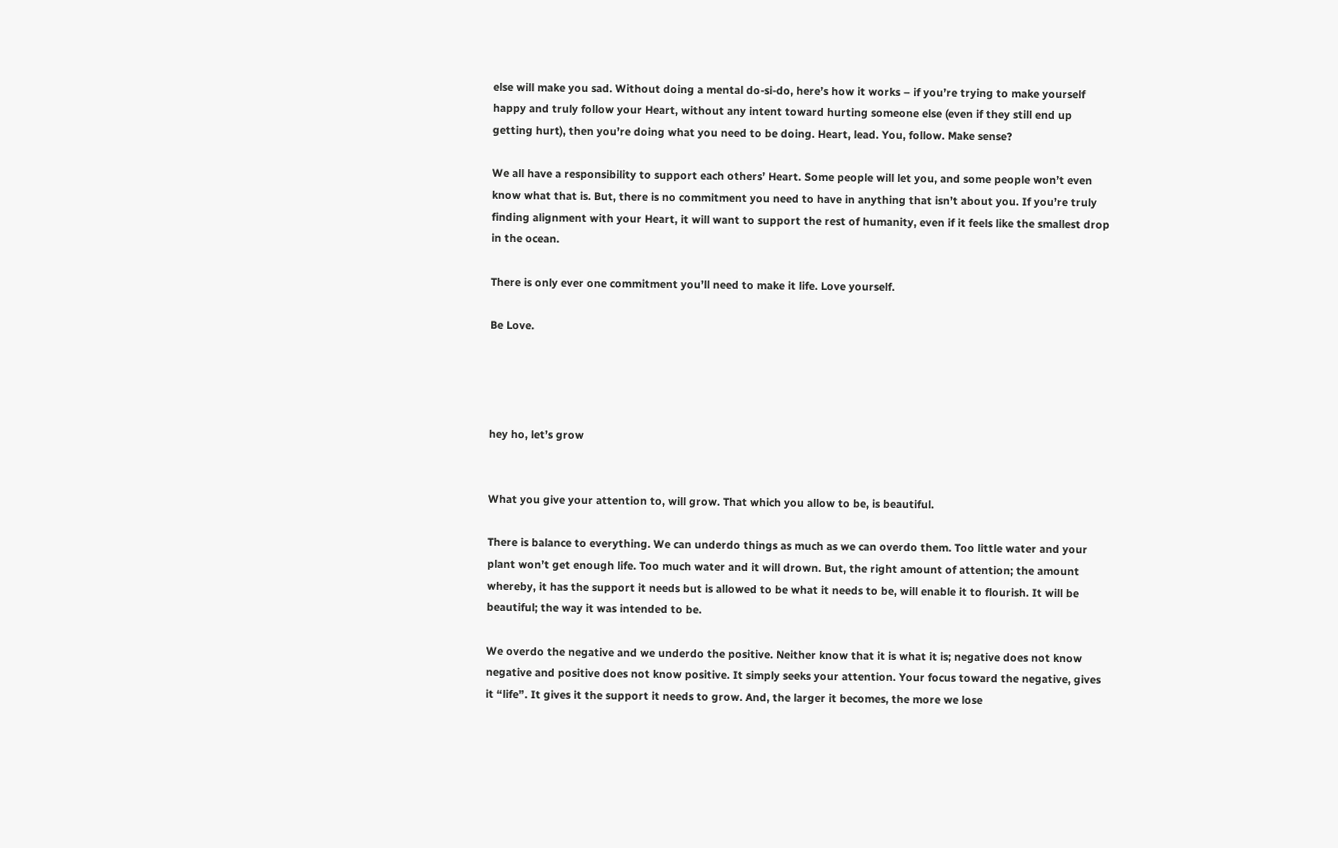else will make you sad. Without doing a mental do-si-do, here’s how it works – if you’re trying to make yourself happy and truly follow your Heart, without any intent toward hurting someone else (even if they still end up getting hurt), then you’re doing what you need to be doing. Heart, lead. You, follow. Make sense?

We all have a responsibility to support each others’ Heart. Some people will let you, and some people won’t even know what that is. But, there is no commitment you need to have in anything that isn’t about you. If you’re truly finding alignment with your Heart, it will want to support the rest of humanity, even if it feels like the smallest drop in the ocean.

There is only ever one commitment you’ll need to make it life. Love yourself.

Be Love.




hey ho, let’s grow


What you give your attention to, will grow. That which you allow to be, is beautiful.

There is balance to everything. We can underdo things as much as we can overdo them. Too little water and your plant won’t get enough life. Too much water and it will drown. But, the right amount of attention; the amount whereby, it has the support it needs but is allowed to be what it needs to be, will enable it to flourish. It will be beautiful; the way it was intended to be.

We overdo the negative and we underdo the positive. Neither know that it is what it is; negative does not know negative and positive does not know positive. It simply seeks your attention. Your focus toward the negative, gives it “life”. It gives it the support it needs to grow. And, the larger it becomes, the more we lose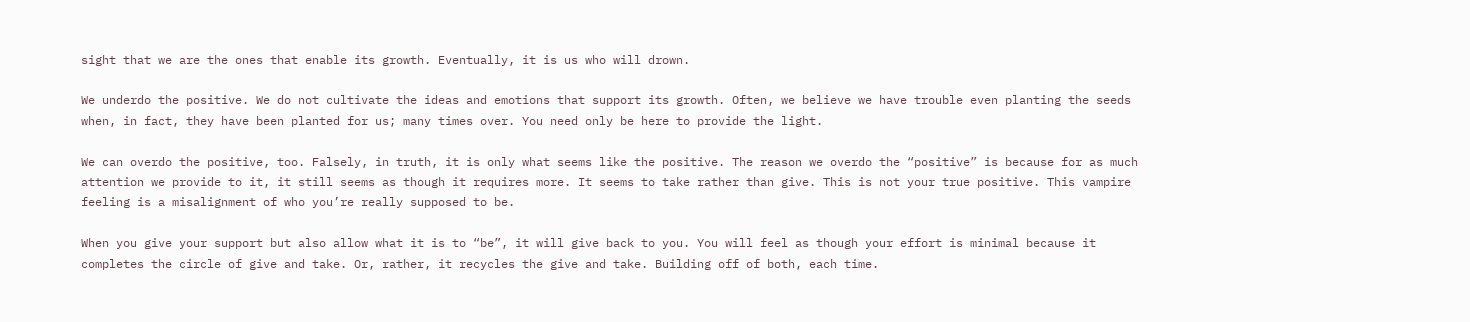sight that we are the ones that enable its growth. Eventually, it is us who will drown.

We underdo the positive. We do not cultivate the ideas and emotions that support its growth. Often, we believe we have trouble even planting the seeds when, in fact, they have been planted for us; many times over. You need only be here to provide the light.

We can overdo the positive, too. Falsely, in truth, it is only what seems like the positive. The reason we overdo the “positive” is because for as much attention we provide to it, it still seems as though it requires more. It seems to take rather than give. This is not your true positive. This vampire feeling is a misalignment of who you’re really supposed to be.

When you give your support but also allow what it is to “be”, it will give back to you. You will feel as though your effort is minimal because it completes the circle of give and take. Or, rather, it recycles the give and take. Building off of both, each time.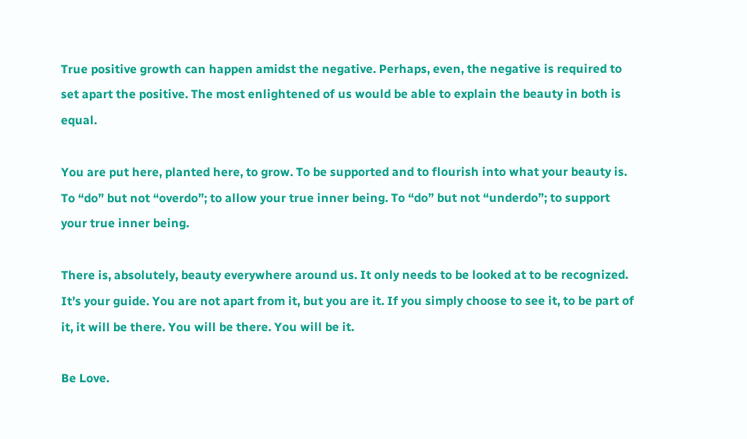True positive growth can happen amidst the negative. Perhaps, even, the negative is required to set apart the positive. The most enlightened of us would be able to explain the beauty in both is equal.

You are put here, planted here, to grow. To be supported and to flourish into what your beauty is. To “do” but not “overdo”; to allow your true inner being. To “do” but not “underdo”; to support your true inner being.

There is, absolutely, beauty everywhere around us. It only needs to be looked at to be recognized. It’s your guide. You are not apart from it, but you are it. If you simply choose to see it, to be part of it, it will be there. You will be there. You will be it.

Be Love.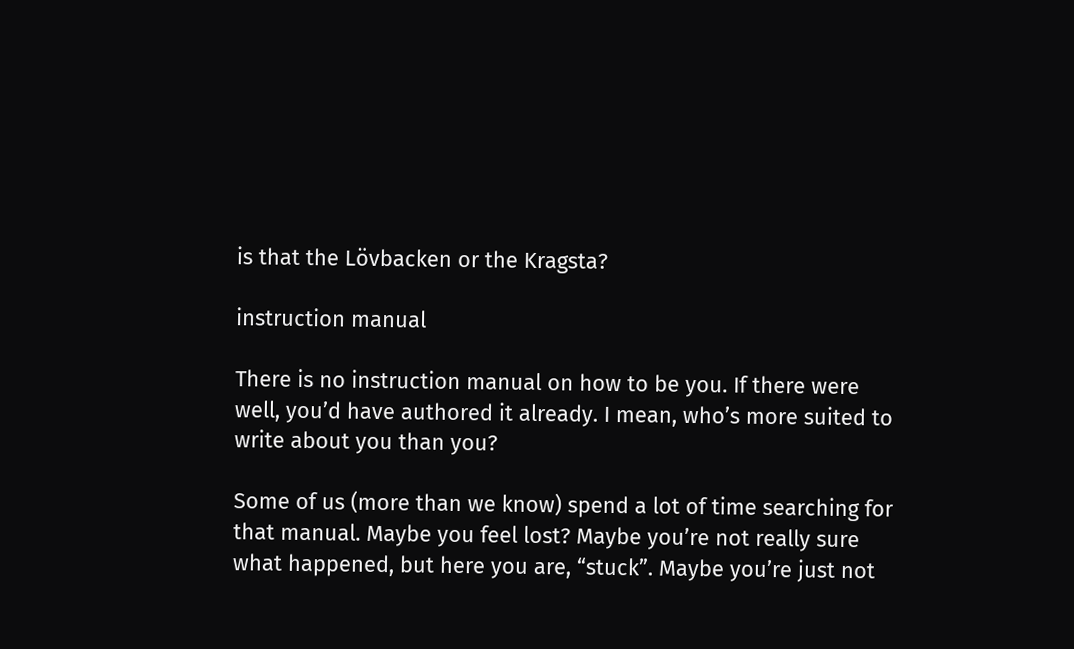is that the Lövbacken or the Kragsta?

instruction manual

There is no instruction manual on how to be you. If there were well, you’d have authored it already. I mean, who’s more suited to write about you than you?

Some of us (more than we know) spend a lot of time searching for that manual. Maybe you feel lost? Maybe you’re not really sure what happened, but here you are, “stuck”. Maybe you’re just not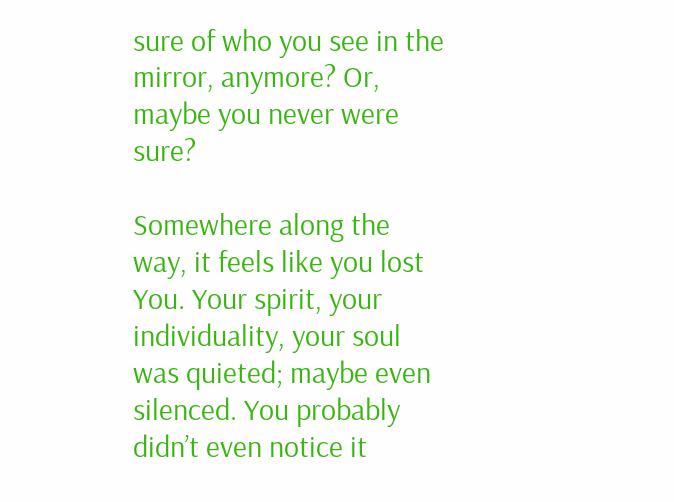sure of who you see in the mirror, anymore? Or, maybe you never were sure?

Somewhere along the way, it feels like you lost You. Your spirit, your individuality, your soul was quieted; maybe even silenced. You probably didn’t even notice it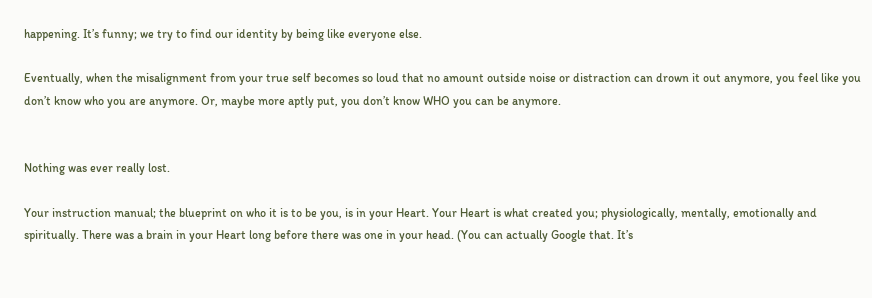happening. It’s funny; we try to find our identity by being like everyone else.

Eventually, when the misalignment from your true self becomes so loud that no amount outside noise or distraction can drown it out anymore, you feel like you don’t know who you are anymore. Or, maybe more aptly put, you don’t know WHO you can be anymore.


Nothing was ever really lost.

Your instruction manual; the blueprint on who it is to be you, is in your Heart. Your Heart is what created you; physiologically, mentally, emotionally and spiritually. There was a brain in your Heart long before there was one in your head. (You can actually Google that. It’s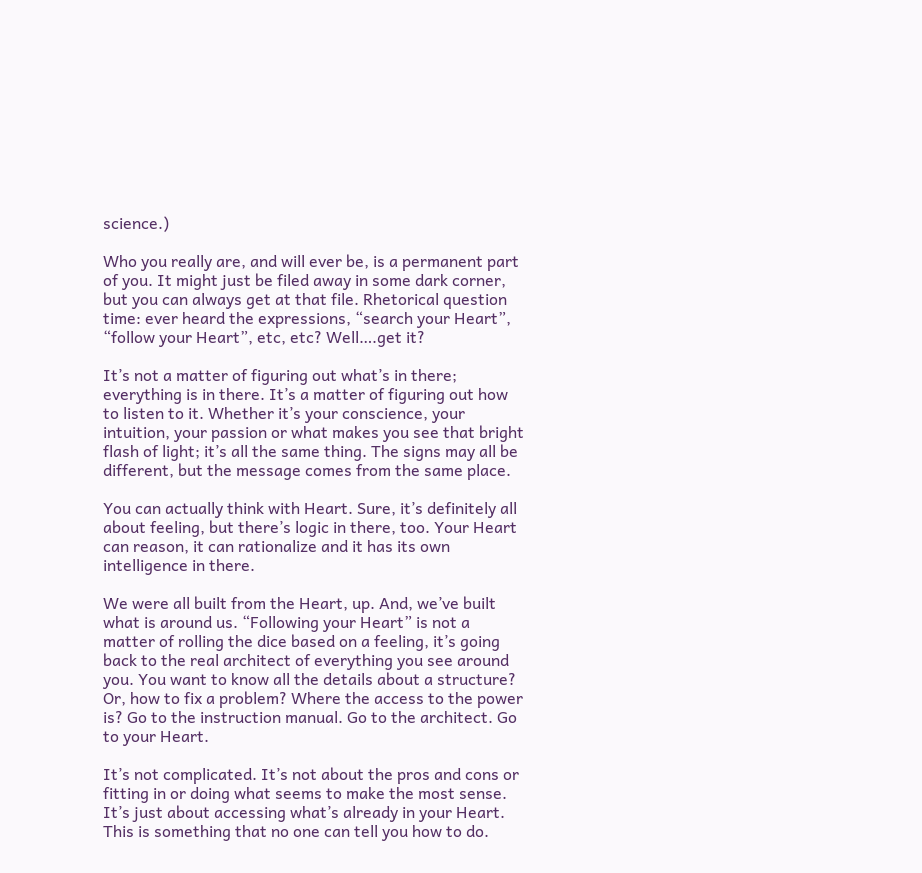science.)

Who you really are, and will ever be, is a permanent part of you. It might just be filed away in some dark corner, but you can always get at that file. Rhetorical question time: ever heard the expressions, “search your Heart”, “follow your Heart”, etc, etc? Well….get it?

It’s not a matter of figuring out what’s in there; everything is in there. It’s a matter of figuring out how to listen to it. Whether it’s your conscience, your intuition, your passion or what makes you see that bright flash of light; it’s all the same thing. The signs may all be different, but the message comes from the same place.

You can actually think with Heart. Sure, it’s definitely all about feeling, but there’s logic in there, too. Your Heart can reason, it can rationalize and it has its own intelligence in there.

We were all built from the Heart, up. And, we’ve built what is around us. “Following your Heart” is not a matter of rolling the dice based on a feeling, it’s going back to the real architect of everything you see around you. You want to know all the details about a structure? Or, how to fix a problem? Where the access to the power is? Go to the instruction manual. Go to the architect. Go to your Heart.

It’s not complicated. It’s not about the pros and cons or fitting in or doing what seems to make the most sense. It’s just about accessing what’s already in your Heart. This is something that no one can tell you how to do.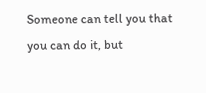Someone can tell you that you can do it, but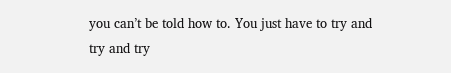you can’t be told how to. You just have to try and try and try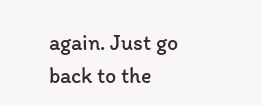again. Just go back to the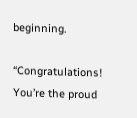beginning.

“Congratulations! You’re the proud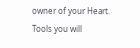owner of your Heart. Tools you will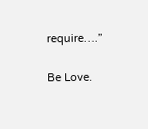require….”

Be Love.